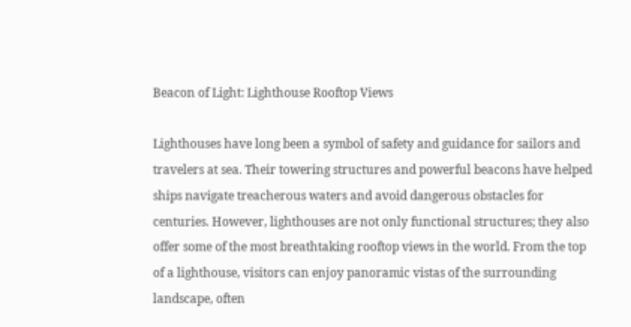Beacon of Light: Lighthouse Rooftop Views

Lighthouses have long been a symbol of safety and guidance for sailors and travelers at sea. Their towering structures and powerful beacons have helped ships navigate treacherous waters and avoid dangerous obstacles for centuries. However, lighthouses are not only functional structures; they also offer some of the most breathtaking rooftop views in the world. From the top of a lighthouse, visitors can enjoy panoramic vistas of the surrounding landscape, often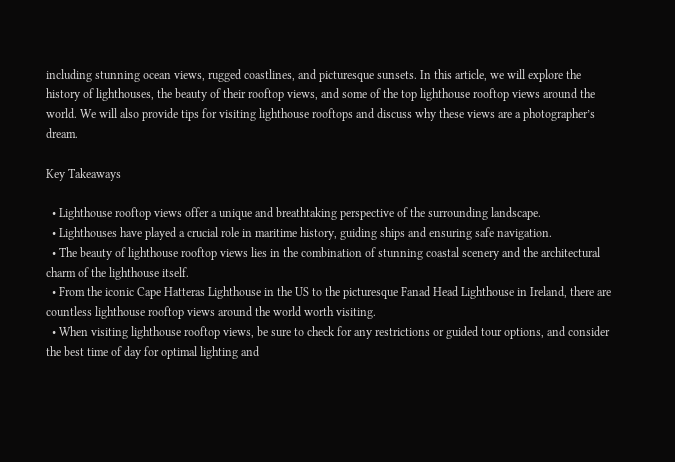including stunning ocean views, rugged coastlines, and picturesque sunsets. In this article, we will explore the history of lighthouses, the beauty of their rooftop views, and some of the top lighthouse rooftop views around the world. We will also provide tips for visiting lighthouse rooftops and discuss why these views are a photographer’s dream.

Key Takeaways

  • Lighthouse rooftop views offer a unique and breathtaking perspective of the surrounding landscape.
  • Lighthouses have played a crucial role in maritime history, guiding ships and ensuring safe navigation.
  • The beauty of lighthouse rooftop views lies in the combination of stunning coastal scenery and the architectural charm of the lighthouse itself.
  • From the iconic Cape Hatteras Lighthouse in the US to the picturesque Fanad Head Lighthouse in Ireland, there are countless lighthouse rooftop views around the world worth visiting.
  • When visiting lighthouse rooftop views, be sure to check for any restrictions or guided tour options, and consider the best time of day for optimal lighting and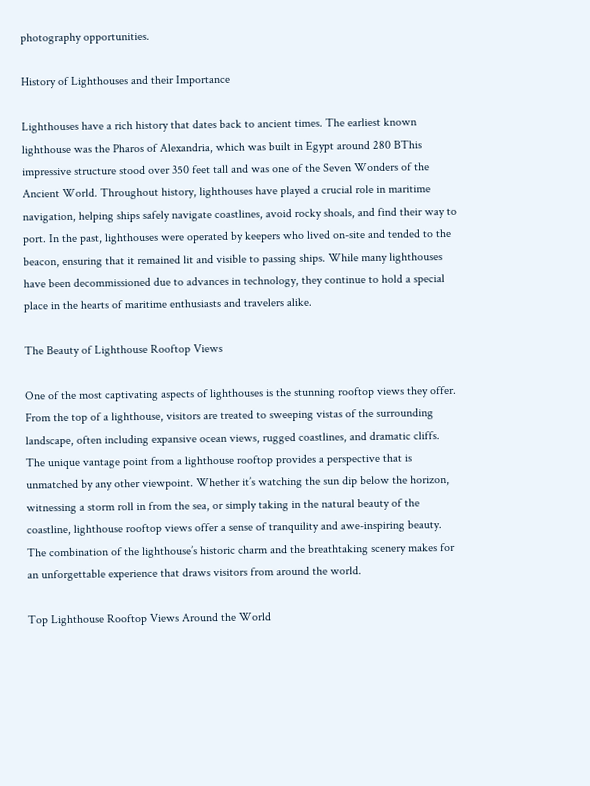photography opportunities.

History of Lighthouses and their Importance

Lighthouses have a rich history that dates back to ancient times. The earliest known lighthouse was the Pharos of Alexandria, which was built in Egypt around 280 BThis impressive structure stood over 350 feet tall and was one of the Seven Wonders of the Ancient World. Throughout history, lighthouses have played a crucial role in maritime navigation, helping ships safely navigate coastlines, avoid rocky shoals, and find their way to port. In the past, lighthouses were operated by keepers who lived on-site and tended to the beacon, ensuring that it remained lit and visible to passing ships. While many lighthouses have been decommissioned due to advances in technology, they continue to hold a special place in the hearts of maritime enthusiasts and travelers alike.

The Beauty of Lighthouse Rooftop Views

One of the most captivating aspects of lighthouses is the stunning rooftop views they offer. From the top of a lighthouse, visitors are treated to sweeping vistas of the surrounding landscape, often including expansive ocean views, rugged coastlines, and dramatic cliffs. The unique vantage point from a lighthouse rooftop provides a perspective that is unmatched by any other viewpoint. Whether it’s watching the sun dip below the horizon, witnessing a storm roll in from the sea, or simply taking in the natural beauty of the coastline, lighthouse rooftop views offer a sense of tranquility and awe-inspiring beauty. The combination of the lighthouse’s historic charm and the breathtaking scenery makes for an unforgettable experience that draws visitors from around the world.

Top Lighthouse Rooftop Views Around the World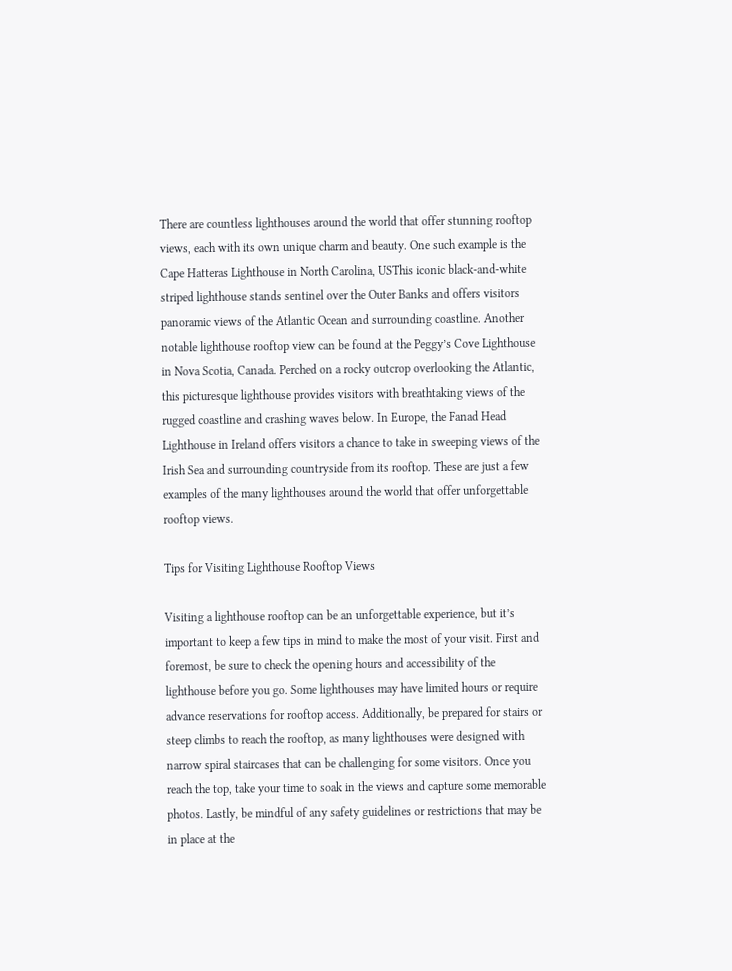There are countless lighthouses around the world that offer stunning rooftop views, each with its own unique charm and beauty. One such example is the Cape Hatteras Lighthouse in North Carolina, USThis iconic black-and-white striped lighthouse stands sentinel over the Outer Banks and offers visitors panoramic views of the Atlantic Ocean and surrounding coastline. Another notable lighthouse rooftop view can be found at the Peggy’s Cove Lighthouse in Nova Scotia, Canada. Perched on a rocky outcrop overlooking the Atlantic, this picturesque lighthouse provides visitors with breathtaking views of the rugged coastline and crashing waves below. In Europe, the Fanad Head Lighthouse in Ireland offers visitors a chance to take in sweeping views of the Irish Sea and surrounding countryside from its rooftop. These are just a few examples of the many lighthouses around the world that offer unforgettable rooftop views.

Tips for Visiting Lighthouse Rooftop Views

Visiting a lighthouse rooftop can be an unforgettable experience, but it’s important to keep a few tips in mind to make the most of your visit. First and foremost, be sure to check the opening hours and accessibility of the lighthouse before you go. Some lighthouses may have limited hours or require advance reservations for rooftop access. Additionally, be prepared for stairs or steep climbs to reach the rooftop, as many lighthouses were designed with narrow spiral staircases that can be challenging for some visitors. Once you reach the top, take your time to soak in the views and capture some memorable photos. Lastly, be mindful of any safety guidelines or restrictions that may be in place at the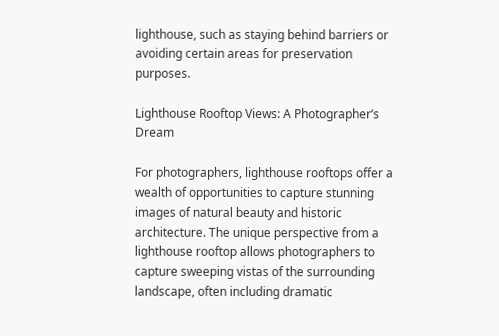lighthouse, such as staying behind barriers or avoiding certain areas for preservation purposes.

Lighthouse Rooftop Views: A Photographer’s Dream

For photographers, lighthouse rooftops offer a wealth of opportunities to capture stunning images of natural beauty and historic architecture. The unique perspective from a lighthouse rooftop allows photographers to capture sweeping vistas of the surrounding landscape, often including dramatic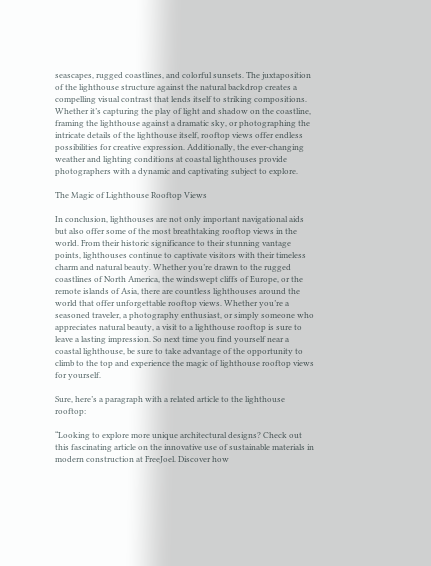seascapes, rugged coastlines, and colorful sunsets. The juxtaposition of the lighthouse structure against the natural backdrop creates a compelling visual contrast that lends itself to striking compositions. Whether it’s capturing the play of light and shadow on the coastline, framing the lighthouse against a dramatic sky, or photographing the intricate details of the lighthouse itself, rooftop views offer endless possibilities for creative expression. Additionally, the ever-changing weather and lighting conditions at coastal lighthouses provide photographers with a dynamic and captivating subject to explore.

The Magic of Lighthouse Rooftop Views

In conclusion, lighthouses are not only important navigational aids but also offer some of the most breathtaking rooftop views in the world. From their historic significance to their stunning vantage points, lighthouses continue to captivate visitors with their timeless charm and natural beauty. Whether you’re drawn to the rugged coastlines of North America, the windswept cliffs of Europe, or the remote islands of Asia, there are countless lighthouses around the world that offer unforgettable rooftop views. Whether you’re a seasoned traveler, a photography enthusiast, or simply someone who appreciates natural beauty, a visit to a lighthouse rooftop is sure to leave a lasting impression. So next time you find yourself near a coastal lighthouse, be sure to take advantage of the opportunity to climb to the top and experience the magic of lighthouse rooftop views for yourself.

Sure, here’s a paragraph with a related article to the lighthouse rooftop:

“Looking to explore more unique architectural designs? Check out this fascinating article on the innovative use of sustainable materials in modern construction at FreeJoel. Discover how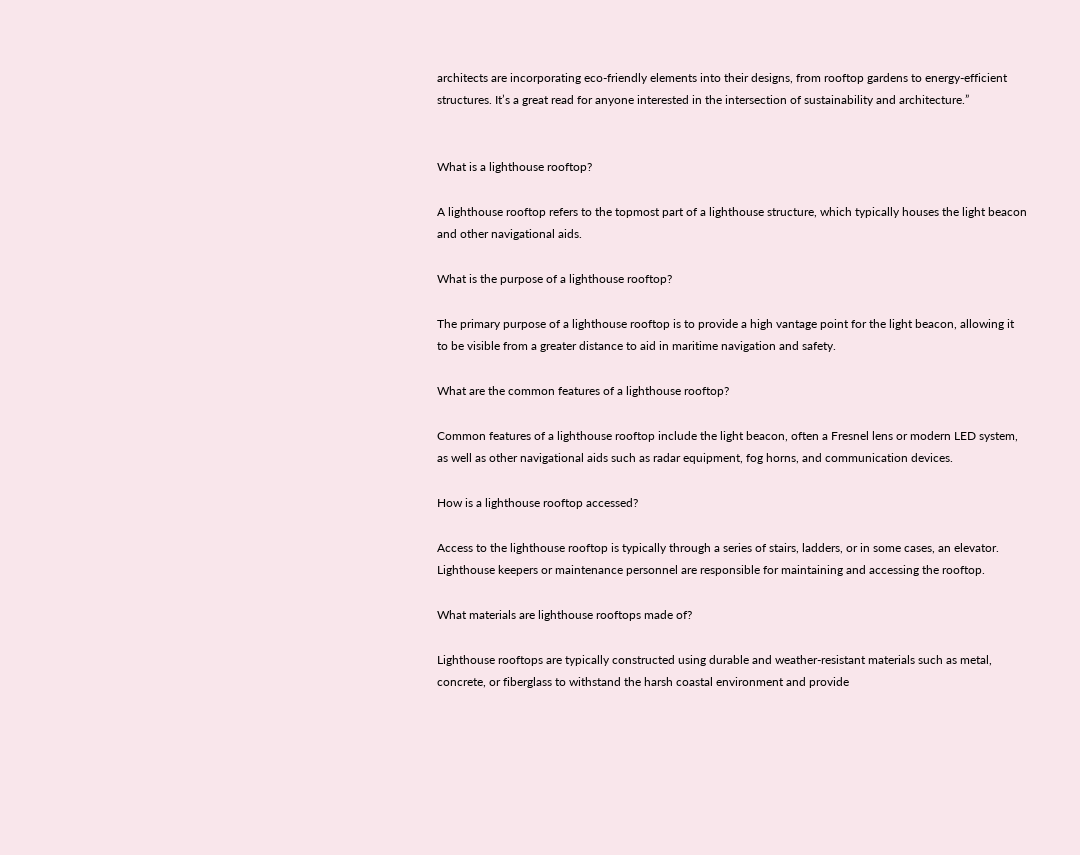architects are incorporating eco-friendly elements into their designs, from rooftop gardens to energy-efficient structures. It’s a great read for anyone interested in the intersection of sustainability and architecture.”


What is a lighthouse rooftop?

A lighthouse rooftop refers to the topmost part of a lighthouse structure, which typically houses the light beacon and other navigational aids.

What is the purpose of a lighthouse rooftop?

The primary purpose of a lighthouse rooftop is to provide a high vantage point for the light beacon, allowing it to be visible from a greater distance to aid in maritime navigation and safety.

What are the common features of a lighthouse rooftop?

Common features of a lighthouse rooftop include the light beacon, often a Fresnel lens or modern LED system, as well as other navigational aids such as radar equipment, fog horns, and communication devices.

How is a lighthouse rooftop accessed?

Access to the lighthouse rooftop is typically through a series of stairs, ladders, or in some cases, an elevator. Lighthouse keepers or maintenance personnel are responsible for maintaining and accessing the rooftop.

What materials are lighthouse rooftops made of?

Lighthouse rooftops are typically constructed using durable and weather-resistant materials such as metal, concrete, or fiberglass to withstand the harsh coastal environment and provide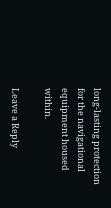long-lasting protection for the navigational equipment housed within.

Leave a Reply